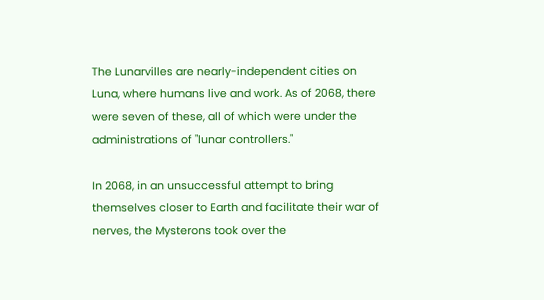The Lunarvilles are nearly-independent cities on Luna, where humans live and work. As of 2068, there were seven of these, all of which were under the administrations of "lunar controllers."

In 2068, in an unsuccessful attempt to bring themselves closer to Earth and facilitate their war of nerves, the Mysterons took over the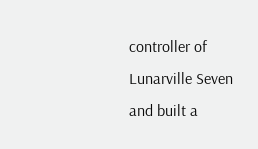controller of Lunarville Seven and built a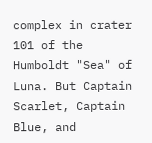complex in crater 101 of the Humboldt "Sea" of Luna. But Captain Scarlet, Captain Blue, and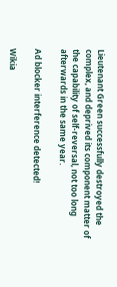Lieutenant Green successfully destroyed the complex, and deprived its component matter of the capability of self-reversal, not too long afterwards in the same year.

Ad blocker interference detected!

Wikia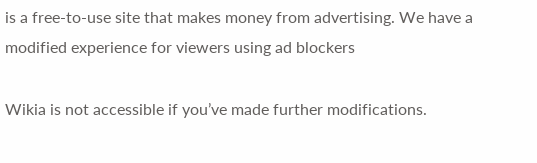is a free-to-use site that makes money from advertising. We have a modified experience for viewers using ad blockers

Wikia is not accessible if you’ve made further modifications.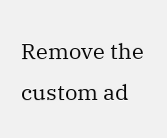Remove the custom ad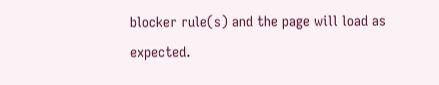blocker rule(s) and the page will load as expected.